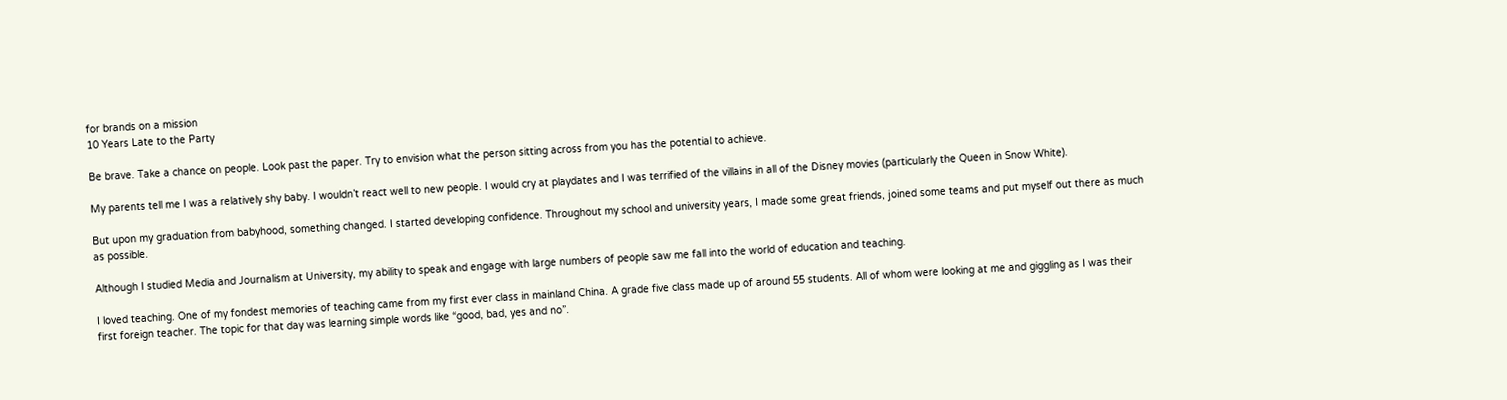for brands on a mission
10 Years Late to the Party

Be brave. Take a chance on people. Look past the paper. Try to envision what the person sitting across from you has the potential to achieve.

My parents tell me I was a relatively shy baby. I wouldn’t react well to new people. I would cry at playdates and I was terrified of the villains in all of the Disney movies (particularly the Queen in Snow White).

But upon my graduation from babyhood, something changed. I started developing confidence. Throughout my school and university years, I made some great friends, joined some teams and put myself out there as much as possible.

Although I studied Media and Journalism at University, my ability to speak and engage with large numbers of people saw me fall into the world of education and teaching.

I loved teaching. One of my fondest memories of teaching came from my first ever class in mainland China. A grade five class made up of around 55 students. All of whom were looking at me and giggling as I was their first foreign teacher. The topic for that day was learning simple words like “good, bad, yes and no”.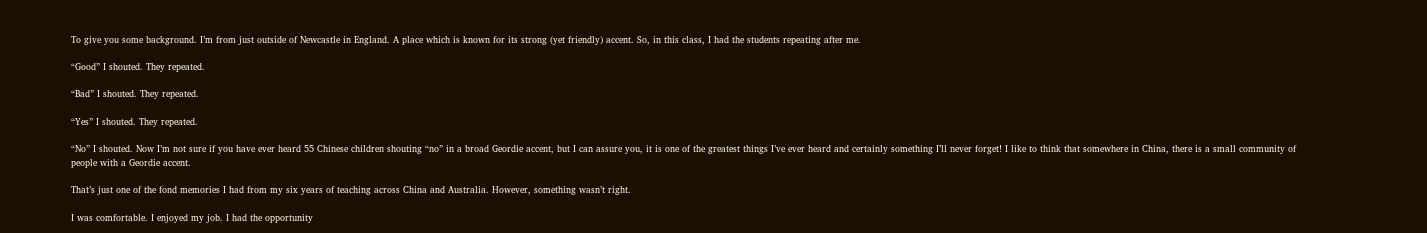To give you some background. I’m from just outside of Newcastle in England. A place which is known for its strong (yet friendly) accent. So, in this class, I had the students repeating after me.

“Good” I shouted. They repeated.

“Bad” I shouted. They repeated.

“Yes” I shouted. They repeated.

“No” I shouted. Now I’m not sure if you have ever heard 55 Chinese children shouting “no” in a broad Geordie accent, but I can assure you, it is one of the greatest things I’ve ever heard and certainly something I’ll never forget! I like to think that somewhere in China, there is a small community of people with a Geordie accent.

That’s just one of the fond memories I had from my six years of teaching across China and Australia. However, something wasn’t right.

I was comfortable. I enjoyed my job. I had the opportunity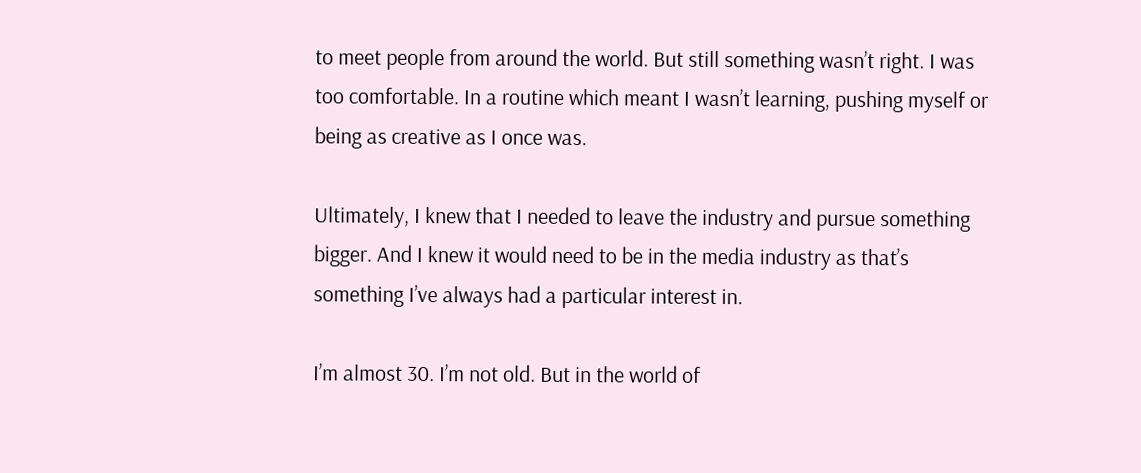to meet people from around the world. But still something wasn’t right. I was too comfortable. In a routine which meant I wasn’t learning, pushing myself or being as creative as I once was.

Ultimately, I knew that I needed to leave the industry and pursue something bigger. And I knew it would need to be in the media industry as that’s something I’ve always had a particular interest in.

I’m almost 30. I’m not old. But in the world of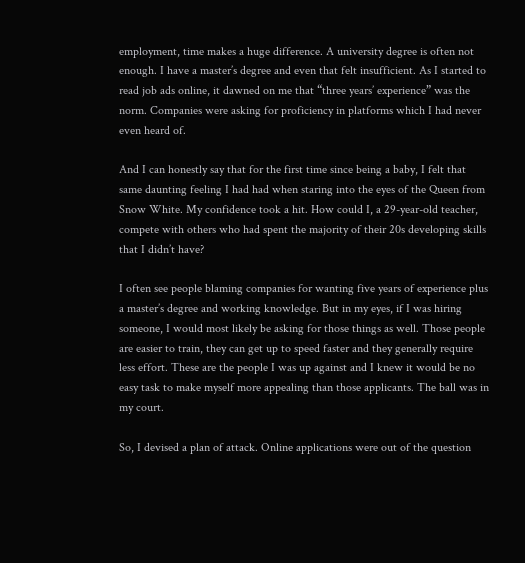employment, time makes a huge difference. A university degree is often not enough. I have a master’s degree and even that felt insufficient. As I started to read job ads online, it dawned on me that “three years’ experience” was the norm. Companies were asking for proficiency in platforms which I had never even heard of.

And I can honestly say that for the first time since being a baby, I felt that same daunting feeling I had had when staring into the eyes of the Queen from Snow White. My confidence took a hit. How could I, a 29-year-old teacher, compete with others who had spent the majority of their 20s developing skills that I didn’t have?

I often see people blaming companies for wanting five years of experience plus a master’s degree and working knowledge. But in my eyes, if I was hiring someone, I would most likely be asking for those things as well. Those people are easier to train, they can get up to speed faster and they generally require less effort. These are the people I was up against and I knew it would be no easy task to make myself more appealing than those applicants. The ball was in my court.

So, I devised a plan of attack. Online applications were out of the question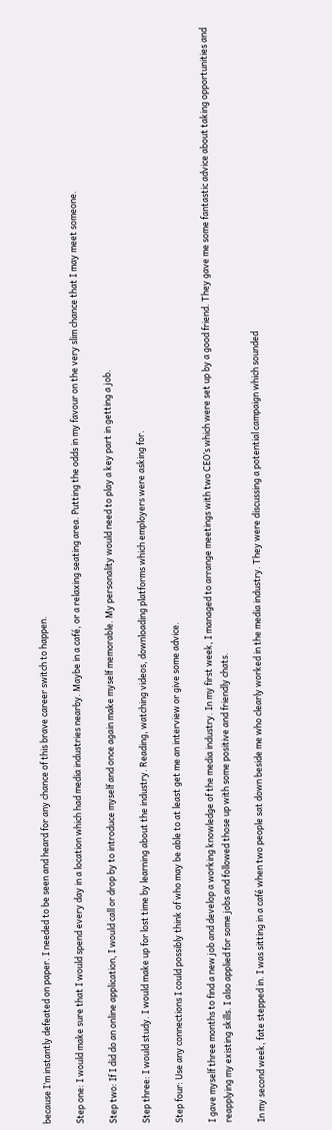because I’m instantly defeated on paper. I needed to be seen and heard for any chance of this brave career switch to happen.

Step one: I would make sure that I would spend every day in a location which had media industries nearby. Maybe in a café, or a relaxing seating area. Putting the odds in my favour on the very slim chance that I may meet someone.

Step two: If I did do an online application, I would call or drop by to introduce myself and once again make myself memorable. My personality would need to play a key part in getting a job.

Step three: I would study. I would make up for lost time by learning about the industry. Reading, watching videos, downloading platforms which employers were asking for.

Step four: Use any connections I could possibly think of who may be able to at least get me an interview or give some advice.

I gave myself three months to find a new job and develop a working knowledge of the media industry. In my first week, I managed to arrange meetings with two CEO’s which were set up by a good friend. They gave me some fantastic advice about taking opportunities and reapplying my existing skills. I also applied for some jobs and followed those up with some positive and friendly chats.

In my second week, fate stepped in. I was sitting in a café when two people sat down beside me who clearly worked in the media industry. They were discussing a potential campaign which sounded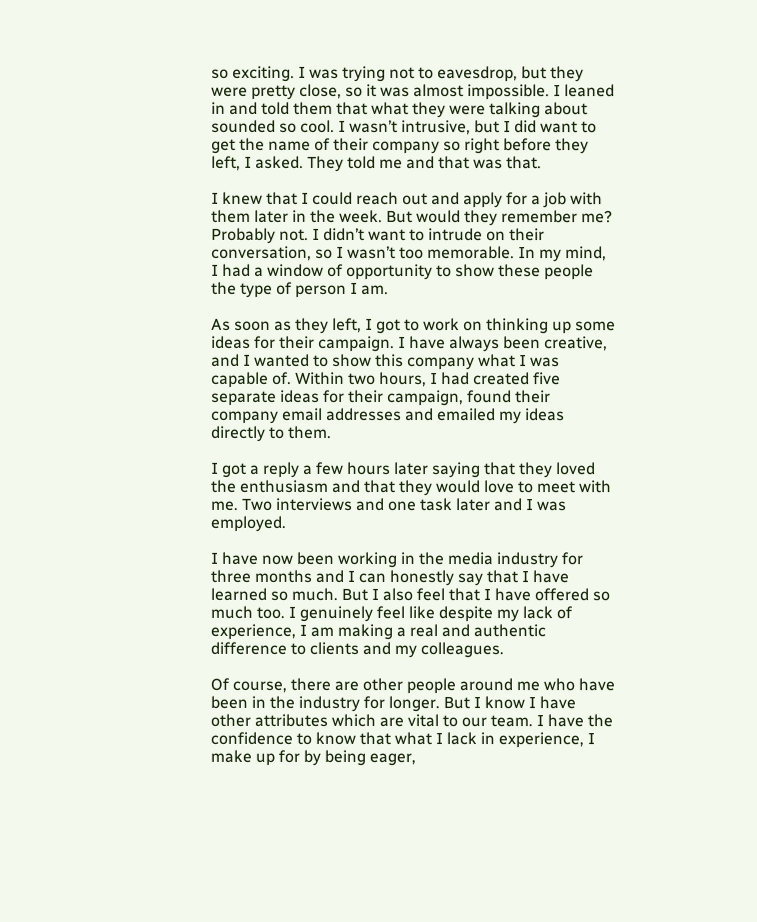so exciting. I was trying not to eavesdrop, but they were pretty close, so it was almost impossible. I leaned in and told them that what they were talking about sounded so cool. I wasn’t intrusive, but I did want to get the name of their company so right before they left, I asked. They told me and that was that.

I knew that I could reach out and apply for a job with them later in the week. But would they remember me? Probably not. I didn’t want to intrude on their conversation, so I wasn’t too memorable. In my mind, I had a window of opportunity to show these people the type of person I am.

As soon as they left, I got to work on thinking up some ideas for their campaign. I have always been creative, and I wanted to show this company what I was capable of. Within two hours, I had created five separate ideas for their campaign, found their company email addresses and emailed my ideas directly to them.

I got a reply a few hours later saying that they loved the enthusiasm and that they would love to meet with me. Two interviews and one task later and I was employed.

I have now been working in the media industry for three months and I can honestly say that I have learned so much. But I also feel that I have offered so much too. I genuinely feel like despite my lack of experience, I am making a real and authentic difference to clients and my colleagues.

Of course, there are other people around me who have been in the industry for longer. But I know I have other attributes which are vital to our team. I have the confidence to know that what I lack in experience, I make up for by being eager,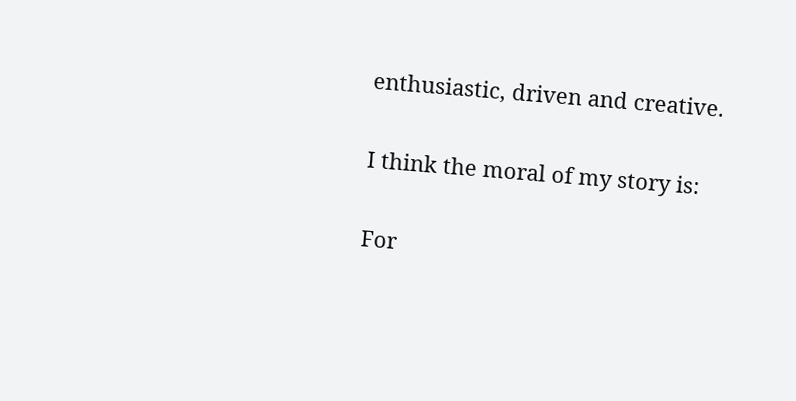enthusiastic, driven and creative.

I think the moral of my story is:

For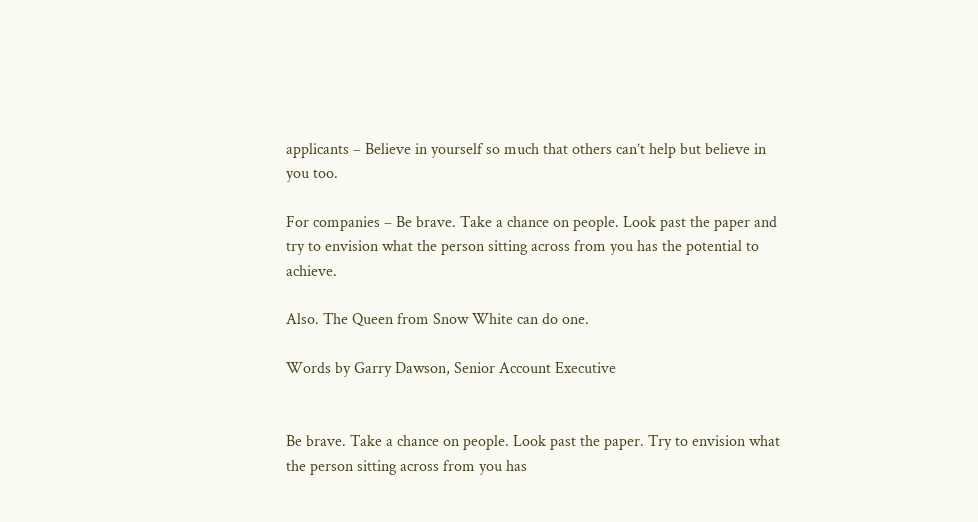applicants – Believe in yourself so much that others can’t help but believe in you too.

For companies – Be brave. Take a chance on people. Look past the paper and try to envision what the person sitting across from you has the potential to achieve.

Also. The Queen from Snow White can do one.

Words by Garry Dawson, Senior Account Executive


Be brave. Take a chance on people. Look past the paper. Try to envision what the person sitting across from you has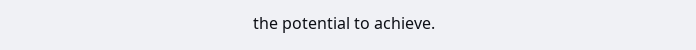the potential to achieve.